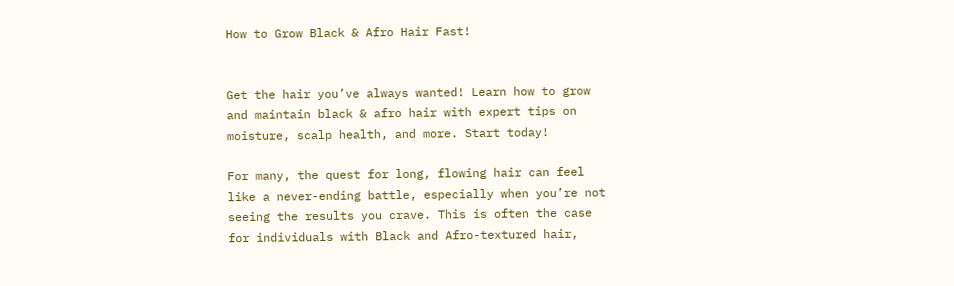How to Grow Black & Afro Hair Fast!


Get the hair you’ve always wanted! Learn how to grow and maintain black & afro hair with expert tips on moisture, scalp health, and more. Start today!

For many, the quest for long, flowing hair can feel like a never-ending battle, especially when you’re not seeing the results you crave. This is often the case for individuals with Black and Afro-textured hair,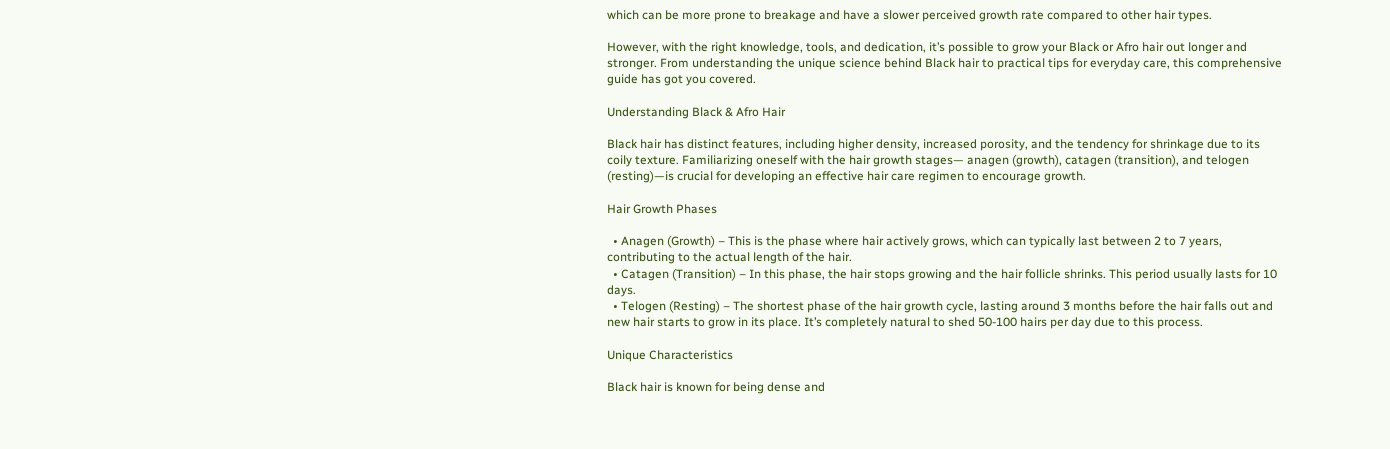which can be more prone to breakage and have a slower perceived growth rate compared to other hair types.

However, with the right knowledge, tools, and dedication, it’s possible to grow your Black or Afro hair out longer and stronger. From understanding the unique science behind Black hair to practical tips for everyday care, this comprehensive guide has got you covered.

Understanding Black & Afro Hair

Black hair has distinct features, including higher density, increased porosity, and the tendency for shrinkage due to its coily texture. Familiarizing oneself with the hair growth stages— anagen (growth), catagen (transition), and telogen (resting)—is crucial for developing an effective hair care regimen to encourage growth.

Hair Growth Phases

  • Anagen (Growth) – This is the phase where hair actively grows, which can typically last between 2 to 7 years, contributing to the actual length of the hair.
  • Catagen (Transition) – In this phase, the hair stops growing and the hair follicle shrinks. This period usually lasts for 10 days.
  • Telogen (Resting) – The shortest phase of the hair growth cycle, lasting around 3 months before the hair falls out and new hair starts to grow in its place. It’s completely natural to shed 50-100 hairs per day due to this process.

Unique Characteristics

Black hair is known for being dense and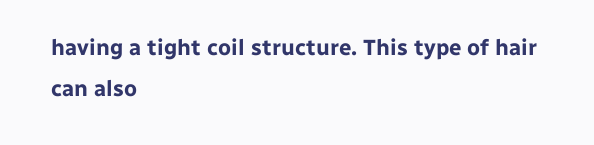having a tight coil structure. This type of hair can also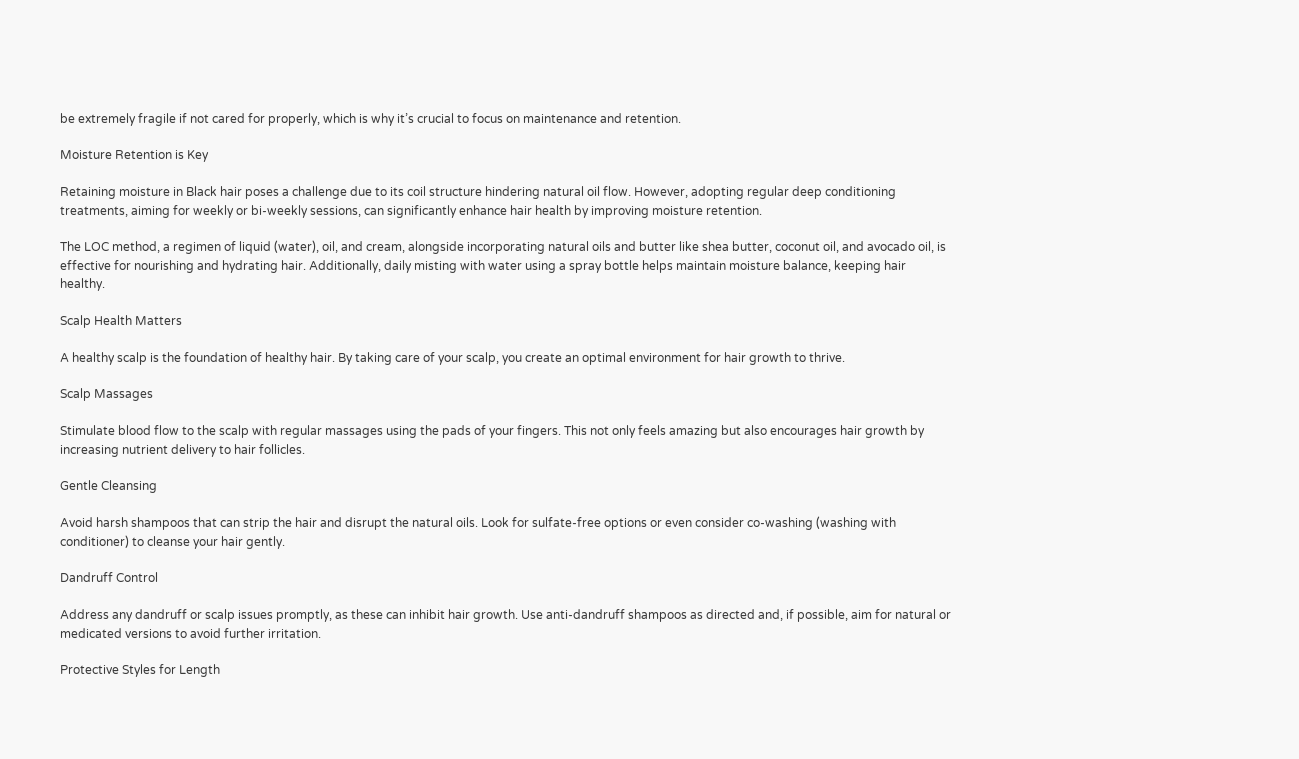be extremely fragile if not cared for properly, which is why it’s crucial to focus on maintenance and retention.

Moisture Retention is Key

Retaining moisture in Black hair poses a challenge due to its coil structure hindering natural oil flow. However, adopting regular deep conditioning treatments, aiming for weekly or bi-weekly sessions, can significantly enhance hair health by improving moisture retention.

The LOC method, a regimen of liquid (water), oil, and cream, alongside incorporating natural oils and butter like shea butter, coconut oil, and avocado oil, is effective for nourishing and hydrating hair. Additionally, daily misting with water using a spray bottle helps maintain moisture balance, keeping hair healthy.

Scalp Health Matters

A healthy scalp is the foundation of healthy hair. By taking care of your scalp, you create an optimal environment for hair growth to thrive.

Scalp Massages

Stimulate blood flow to the scalp with regular massages using the pads of your fingers. This not only feels amazing but also encourages hair growth by increasing nutrient delivery to hair follicles.

Gentle Cleansing

Avoid harsh shampoos that can strip the hair and disrupt the natural oils. Look for sulfate-free options or even consider co-washing (washing with conditioner) to cleanse your hair gently.

Dandruff Control

Address any dandruff or scalp issues promptly, as these can inhibit hair growth. Use anti-dandruff shampoos as directed and, if possible, aim for natural or medicated versions to avoid further irritation.

Protective Styles for Length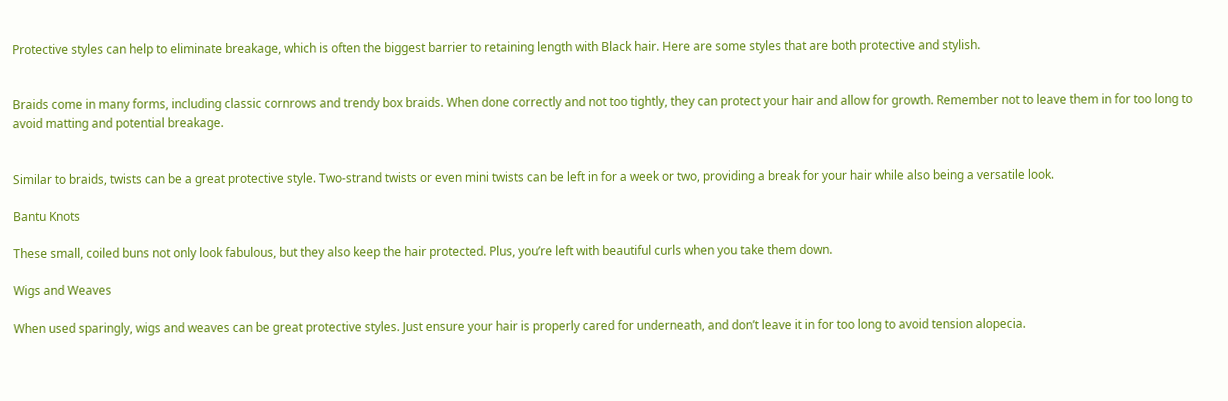Protective styles can help to eliminate breakage, which is often the biggest barrier to retaining length with Black hair. Here are some styles that are both protective and stylish.


Braids come in many forms, including classic cornrows and trendy box braids. When done correctly and not too tightly, they can protect your hair and allow for growth. Remember not to leave them in for too long to avoid matting and potential breakage.


Similar to braids, twists can be a great protective style. Two-strand twists or even mini twists can be left in for a week or two, providing a break for your hair while also being a versatile look.

Bantu Knots

These small, coiled buns not only look fabulous, but they also keep the hair protected. Plus, you’re left with beautiful curls when you take them down.

Wigs and Weaves

When used sparingly, wigs and weaves can be great protective styles. Just ensure your hair is properly cared for underneath, and don’t leave it in for too long to avoid tension alopecia.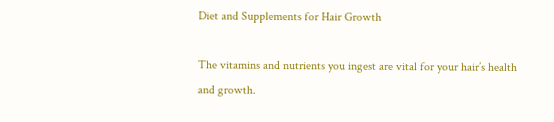Diet and Supplements for Hair Growth

The vitamins and nutrients you ingest are vital for your hair’s health and growth.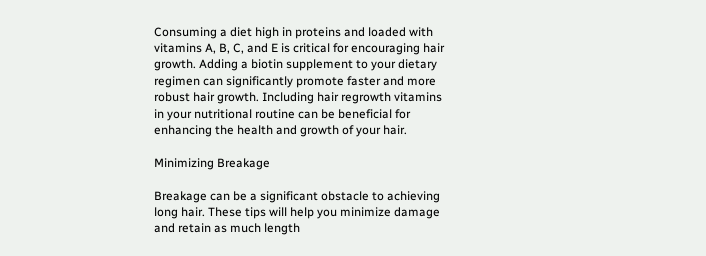Consuming a diet high in proteins and loaded with vitamins A, B, C, and E is critical for encouraging hair growth. Adding a biotin supplement to your dietary regimen can significantly promote faster and more robust hair growth. Including hair regrowth vitamins in your nutritional routine can be beneficial for enhancing the health and growth of your hair.

Minimizing Breakage

Breakage can be a significant obstacle to achieving long hair. These tips will help you minimize damage and retain as much length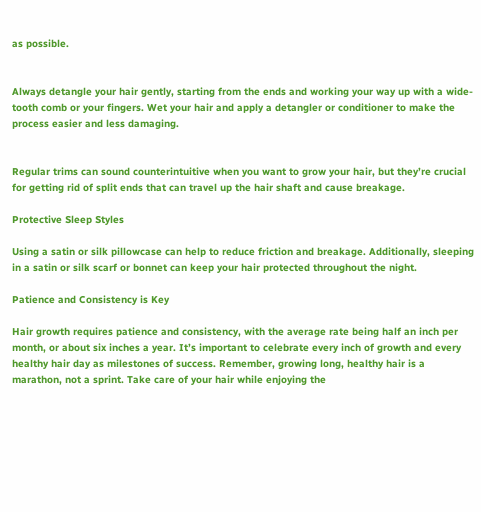as possible.


Always detangle your hair gently, starting from the ends and working your way up with a wide-tooth comb or your fingers. Wet your hair and apply a detangler or conditioner to make the process easier and less damaging.


Regular trims can sound counterintuitive when you want to grow your hair, but they’re crucial for getting rid of split ends that can travel up the hair shaft and cause breakage.

Protective Sleep Styles

Using a satin or silk pillowcase can help to reduce friction and breakage. Additionally, sleeping in a satin or silk scarf or bonnet can keep your hair protected throughout the night.

Patience and Consistency is Key

Hair growth requires patience and consistency, with the average rate being half an inch per month, or about six inches a year. It’s important to celebrate every inch of growth and every healthy hair day as milestones of success. Remember, growing long, healthy hair is a marathon, not a sprint. Take care of your hair while enjoying the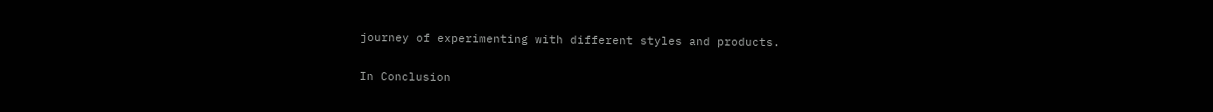journey of experimenting with different styles and products.

In Conclusion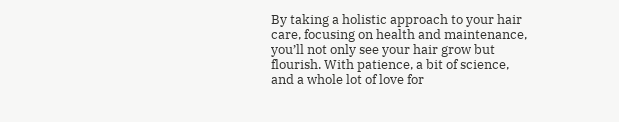By taking a holistic approach to your hair care, focusing on health and maintenance, you’ll not only see your hair grow but flourish. With patience, a bit of science, and a whole lot of love for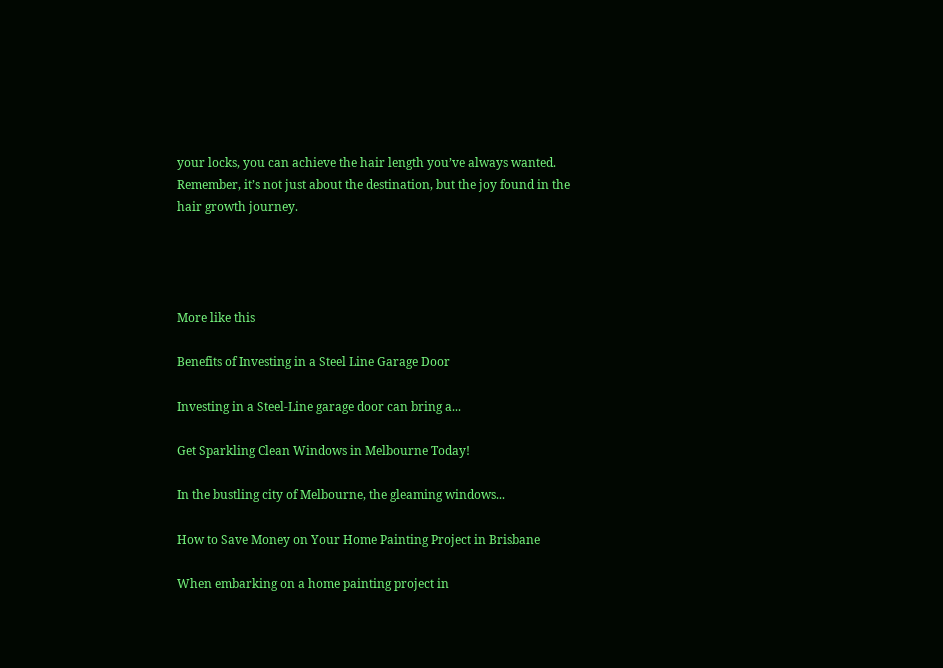your locks, you can achieve the hair length you’ve always wanted. Remember, it’s not just about the destination, but the joy found in the hair growth journey.




More like this

Benefits of Investing in a Steel Line Garage Door

Investing in a Steel-Line garage door can bring a...

Get Sparkling Clean Windows in Melbourne Today!

In the bustling city of Melbourne, the gleaming windows...

How to Save Money on Your Home Painting Project in Brisbane

When embarking on a home painting project in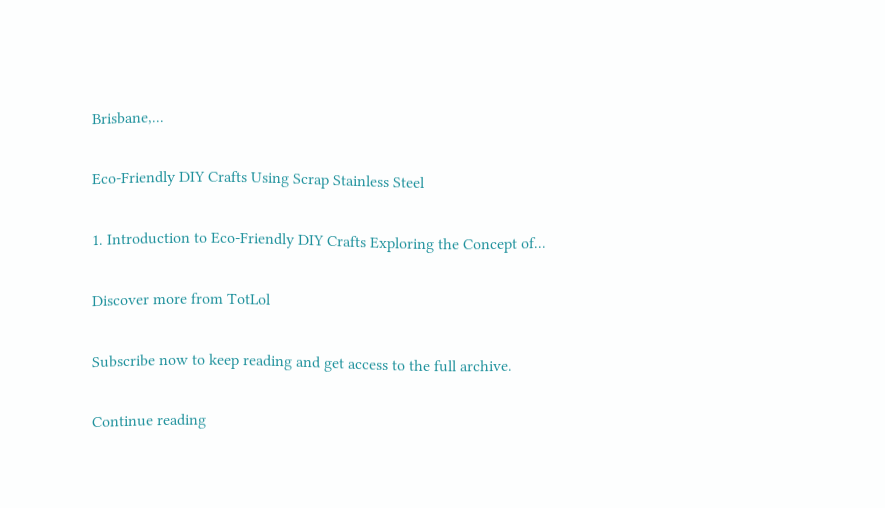Brisbane,...

Eco-Friendly DIY Crafts Using Scrap Stainless Steel

1. Introduction to Eco-Friendly DIY Crafts Exploring the Concept of...

Discover more from TotLol

Subscribe now to keep reading and get access to the full archive.

Continue reading